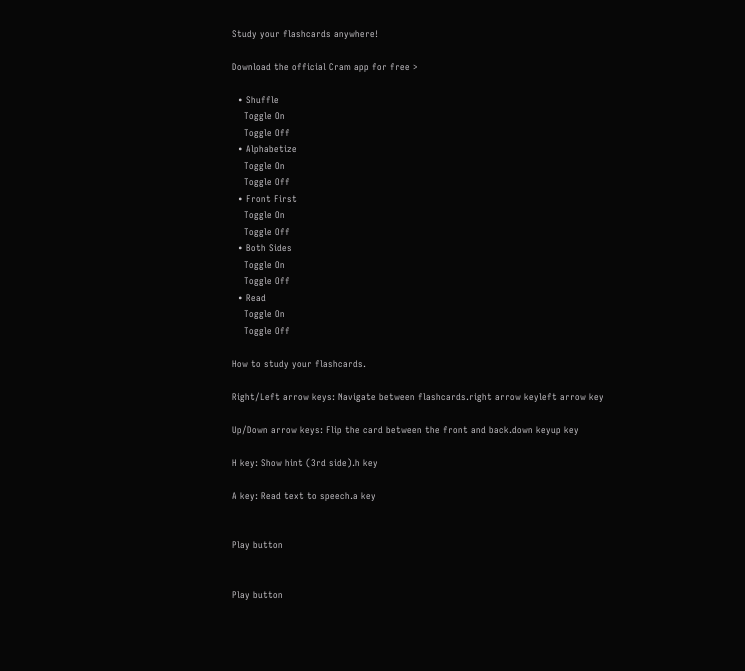Study your flashcards anywhere!

Download the official Cram app for free >

  • Shuffle
    Toggle On
    Toggle Off
  • Alphabetize
    Toggle On
    Toggle Off
  • Front First
    Toggle On
    Toggle Off
  • Both Sides
    Toggle On
    Toggle Off
  • Read
    Toggle On
    Toggle Off

How to study your flashcards.

Right/Left arrow keys: Navigate between flashcards.right arrow keyleft arrow key

Up/Down arrow keys: Flip the card between the front and back.down keyup key

H key: Show hint (3rd side).h key

A key: Read text to speech.a key


Play button


Play button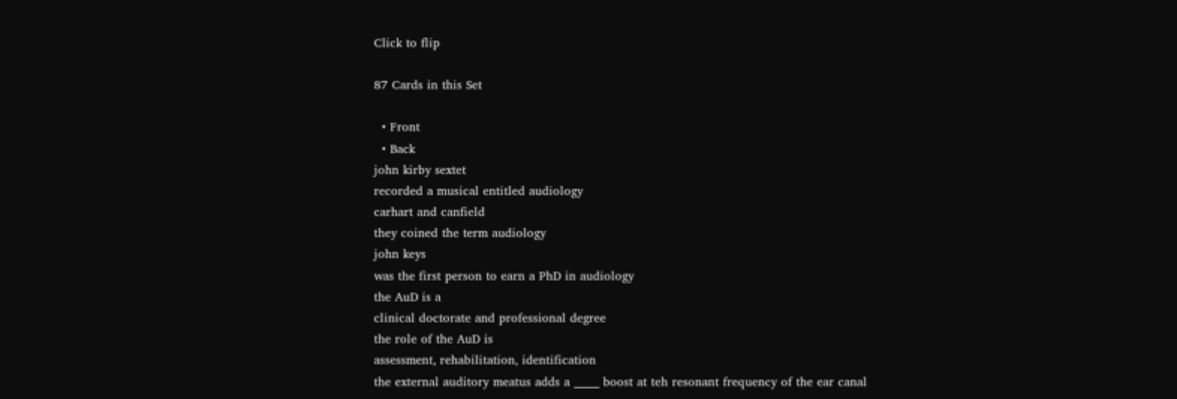Click to flip

87 Cards in this Set

  • Front
  • Back
john kirby sextet
recorded a musical entitled audiology
carhart and canfield
they coined the term audiology
john keys
was the first person to earn a PhD in audiology
the AuD is a
clinical doctorate and professional degree
the role of the AuD is
assessment, rehabilitation, identification
the external auditory meatus adds a _____ boost at teh resonant frequency of the ear canal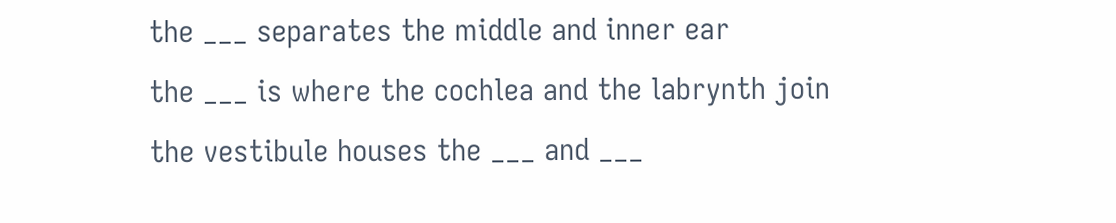the ___ separates the middle and inner ear
the ___ is where the cochlea and the labrynth join
the vestibule houses the ___ and ___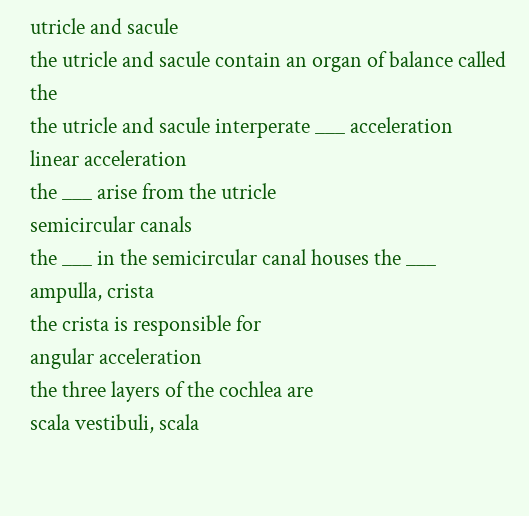utricle and sacule
the utricle and sacule contain an organ of balance called the
the utricle and sacule interperate ___ acceleration
linear acceleration
the ___ arise from the utricle
semicircular canals
the ___ in the semicircular canal houses the ___
ampulla, crista
the crista is responsible for
angular acceleration
the three layers of the cochlea are
scala vestibuli, scala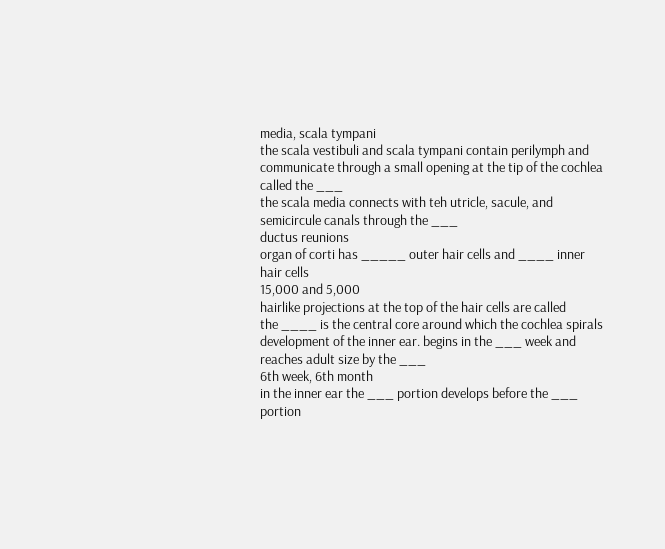media, scala tympani
the scala vestibuli and scala tympani contain perilymph and communicate through a small opening at the tip of the cochlea called the ___
the scala media connects with teh utricle, sacule, and semicircule canals through the ___
ductus reunions
organ of corti has _____ outer hair cells and ____ inner hair cells
15,000 and 5,000
hairlike projections at the top of the hair cells are called
the ____ is the central core around which the cochlea spirals
development of the inner ear. begins in the ___ week and reaches adult size by the ___
6th week, 6th month
in the inner ear the ___ portion develops before the ___ portion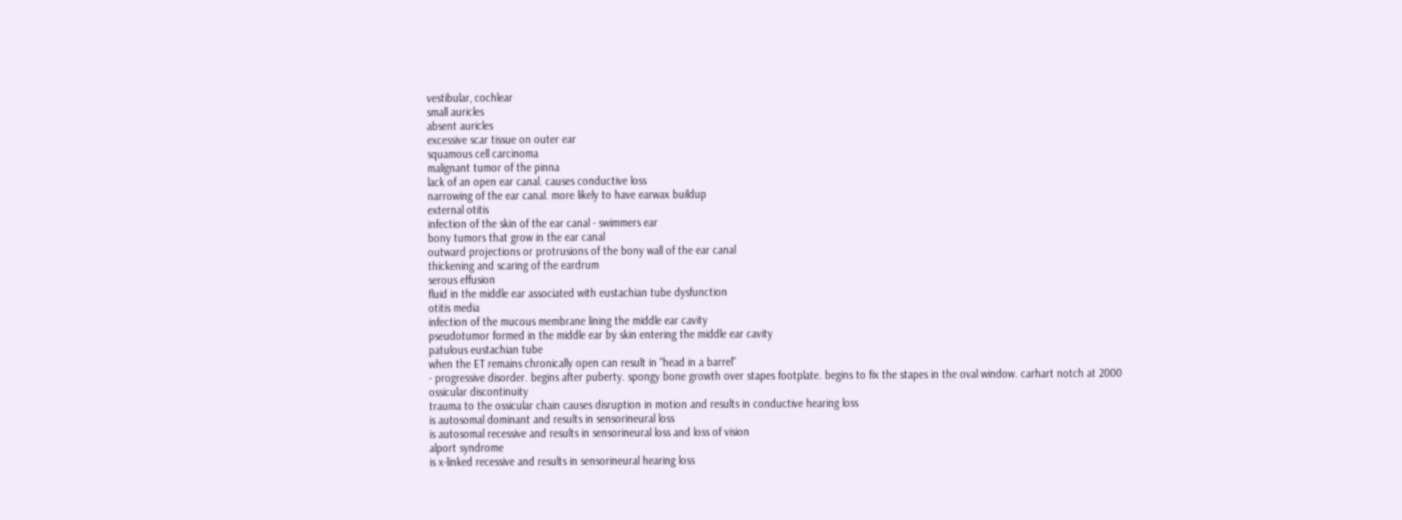vestibular, cochlear
small auricles
absent auricles
excessive scar tissue on outer ear
squamous cell carcinoma
malignant tumor of the pinna
lack of an open ear canal. causes conductive loss
narrowing of the ear canal. more likely to have earwax buildup
external otitis
infection of the skin of the ear canal - swimmers ear
bony tumors that grow in the ear canal
outward projections or protrusions of the bony wall of the ear canal
thickening and scaring of the eardrum
serous effusion
fluid in the middle ear associated with eustachian tube dysfunction
otitis media
infection of the mucous membrane lining the middle ear cavity
pseudotumor formed in the middle ear by skin entering the middle ear cavity
patulous eustachian tube
when the ET remains chronically open can result in "head in a barrel"
- progressive disorder. begins after puberty. spongy bone growth over stapes footplate. begins to fix the stapes in the oval window. carhart notch at 2000
ossicular discontinuity
trauma to the ossicular chain causes disruption in motion and results in conductive hearing loss
is autosomal dominant and results in sensorineural loss
is autosomal recessive and results in sensorineural loss and loss of vision
alport syndrome
is x-linked recessive and results in sensorineural hearing loss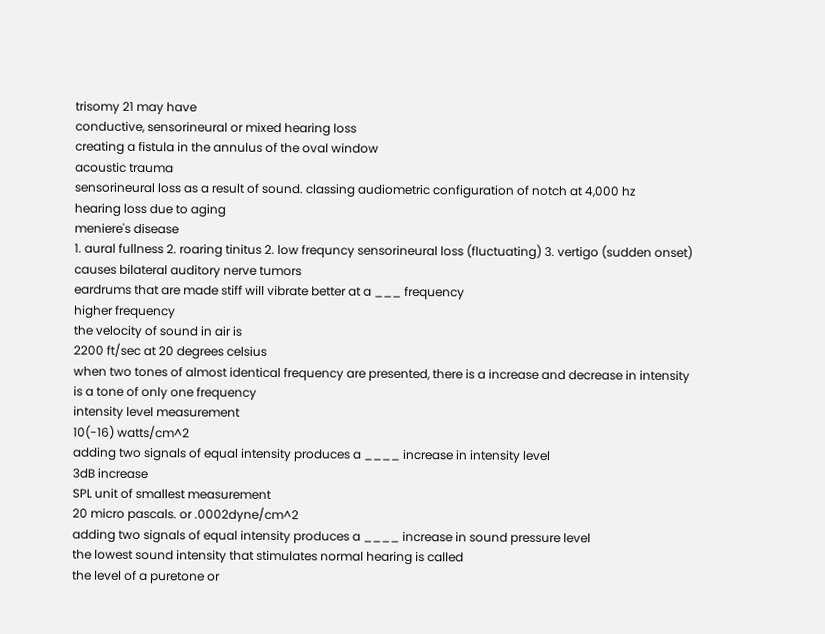trisomy 21 may have
conductive, sensorineural or mixed hearing loss
creating a fistula in the annulus of the oval window
acoustic trauma
sensorineural loss as a result of sound. classing audiometric configuration of notch at 4,000 hz
hearing loss due to aging
meniere's disease
1. aural fullness 2. roaring tinitus 2. low frequncy sensorineural loss (fluctuating) 3. vertigo (sudden onset)
causes bilateral auditory nerve tumors
eardrums that are made stiff will vibrate better at a ___ frequency
higher frequency
the velocity of sound in air is
2200 ft/sec at 20 degrees celsius
when two tones of almost identical frequency are presented, there is a increase and decrease in intensity
is a tone of only one frequency
intensity level measurement
10(-16) watts/cm^2
adding two signals of equal intensity produces a ____ increase in intensity level
3dB increase
SPL unit of smallest measurement
20 micro pascals. or .0002dyne/cm^2
adding two signals of equal intensity produces a ____ increase in sound pressure level
the lowest sound intensity that stimulates normal hearing is called
the level of a puretone or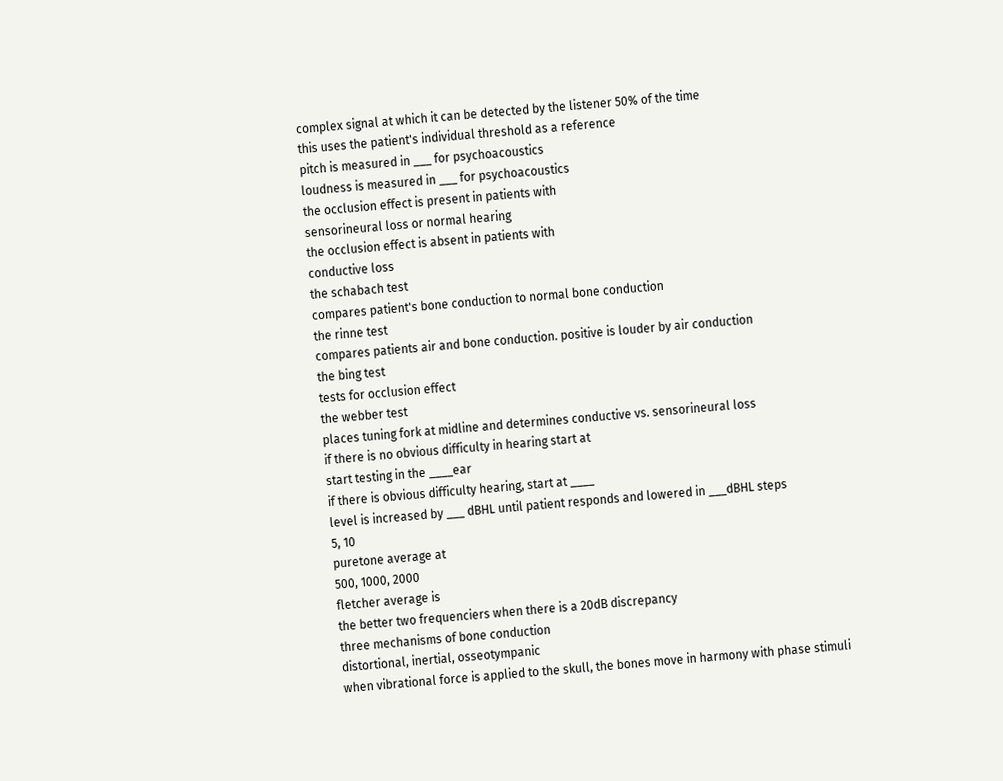complex signal at which it can be detected by the listener 50% of the time
this uses the patient's individual threshold as a reference
pitch is measured in ___ for psychoacoustics
loudness is measured in ___ for psychoacoustics
the occlusion effect is present in patients with
sensorineural loss or normal hearing
the occlusion effect is absent in patients with
conductive loss
the schabach test
compares patient's bone conduction to normal bone conduction
the rinne test
compares patients air and bone conduction. positive is louder by air conduction
the bing test
tests for occlusion effect
the webber test
places tuning fork at midline and determines conductive vs. sensorineural loss
if there is no obvious difficulty in hearing start at
start testing in the ____ear
if there is obvious difficulty hearing, start at ____
level is increased by ___ dBHL until patient responds and lowered in ___dBHL steps
5, 10
puretone average at
500, 1000, 2000
fletcher average is
the better two frequenciers when there is a 20dB discrepancy
three mechanisms of bone conduction
distortional, inertial, osseotympanic
when vibrational force is applied to the skull, the bones move in harmony with phase stimuli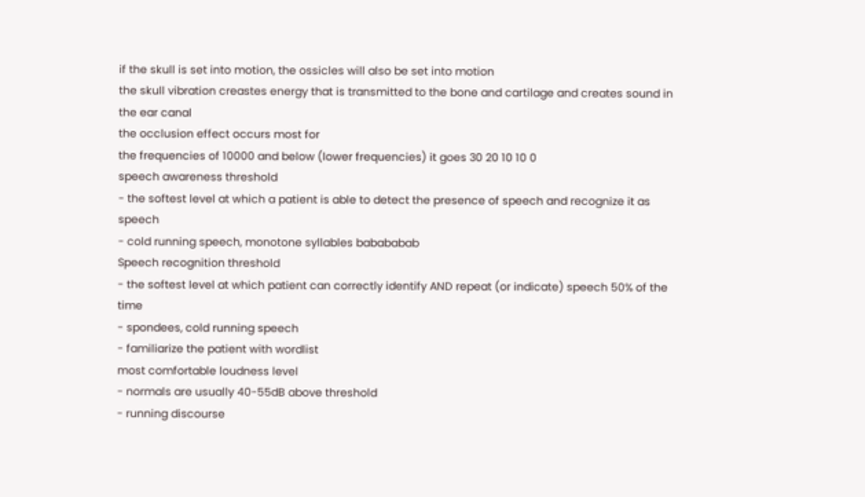if the skull is set into motion, the ossicles will also be set into motion
the skull vibration creastes energy that is transmitted to the bone and cartilage and creates sound in the ear canal
the occlusion effect occurs most for
the frequencies of 10000 and below (lower frequencies) it goes 30 20 10 10 0
speech awareness threshold
- the softest level at which a patient is able to detect the presence of speech and recognize it as speech
- cold running speech, monotone syllables babababab
Speech recognition threshold
- the softest level at which patient can correctly identify AND repeat (or indicate) speech 50% of the time
- spondees, cold running speech
- familiarize the patient with wordlist
most comfortable loudness level
- normals are usually 40-55dB above threshold
- running discourse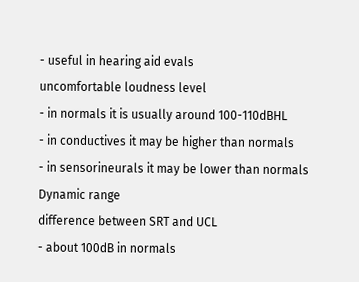- useful in hearing aid evals
uncomfortable loudness level
- in normals it is usually around 100-110dBHL
- in conductives it may be higher than normals
- in sensorineurals it may be lower than normals
Dynamic range
difference between SRT and UCL
- about 100dB in normals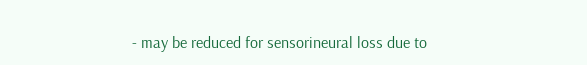- may be reduced for sensorineural loss due to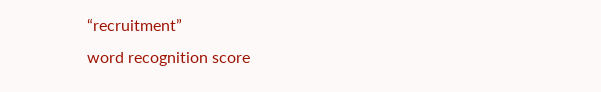“recruitment”
word recognition score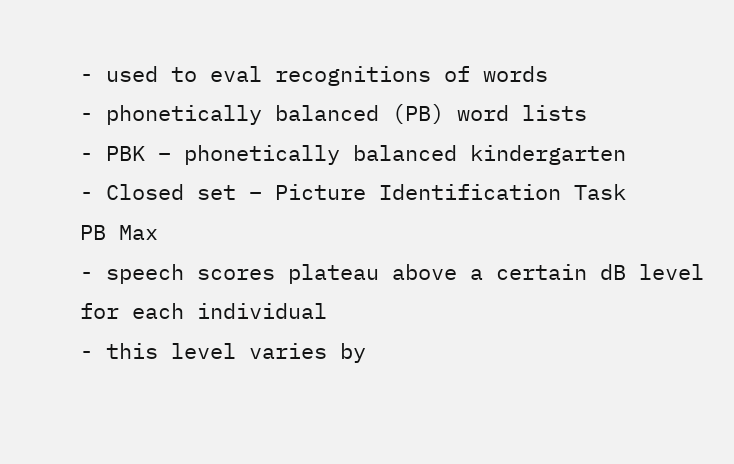- used to eval recognitions of words
- phonetically balanced (PB) word lists
- PBK – phonetically balanced kindergarten
- Closed set – Picture Identification Task
PB Max
- speech scores plateau above a certain dB level for each individual
- this level varies by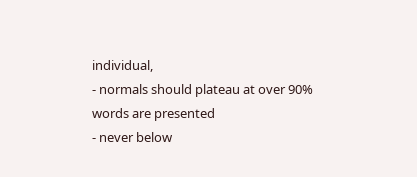individual,
- normals should plateau at over 90%
words are presented
- never below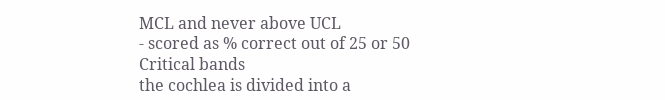MCL and never above UCL
- scored as % correct out of 25 or 50
Critical bands
the cochlea is divided into a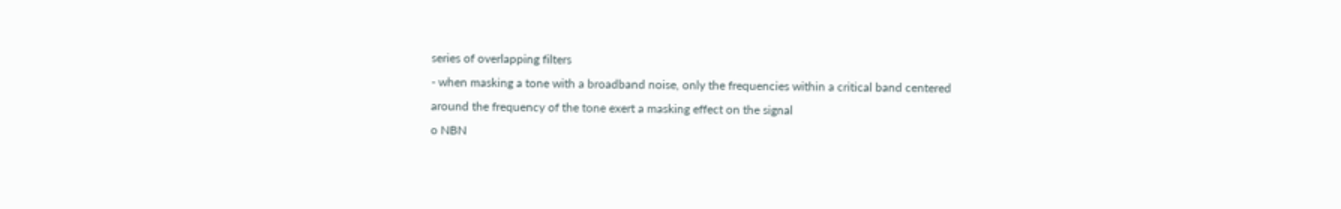series of overlapping filters
- when masking a tone with a broadband noise, only the frequencies within a critical band centered around the frequency of the tone exert a masking effect on the signal
o NBN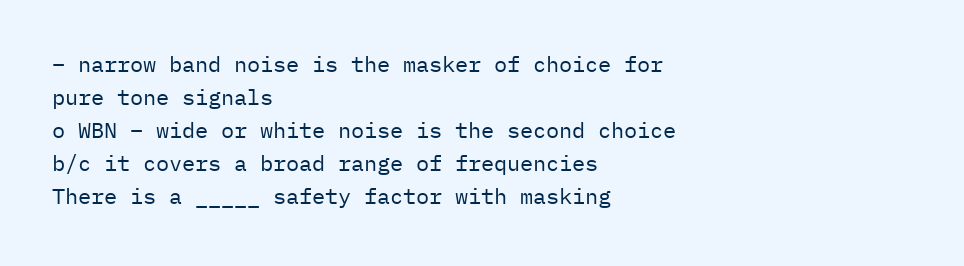– narrow band noise is the masker of choice for pure tone signals
o WBN – wide or white noise is the second choice b/c it covers a broad range of frequencies
There is a _____ safety factor with masking